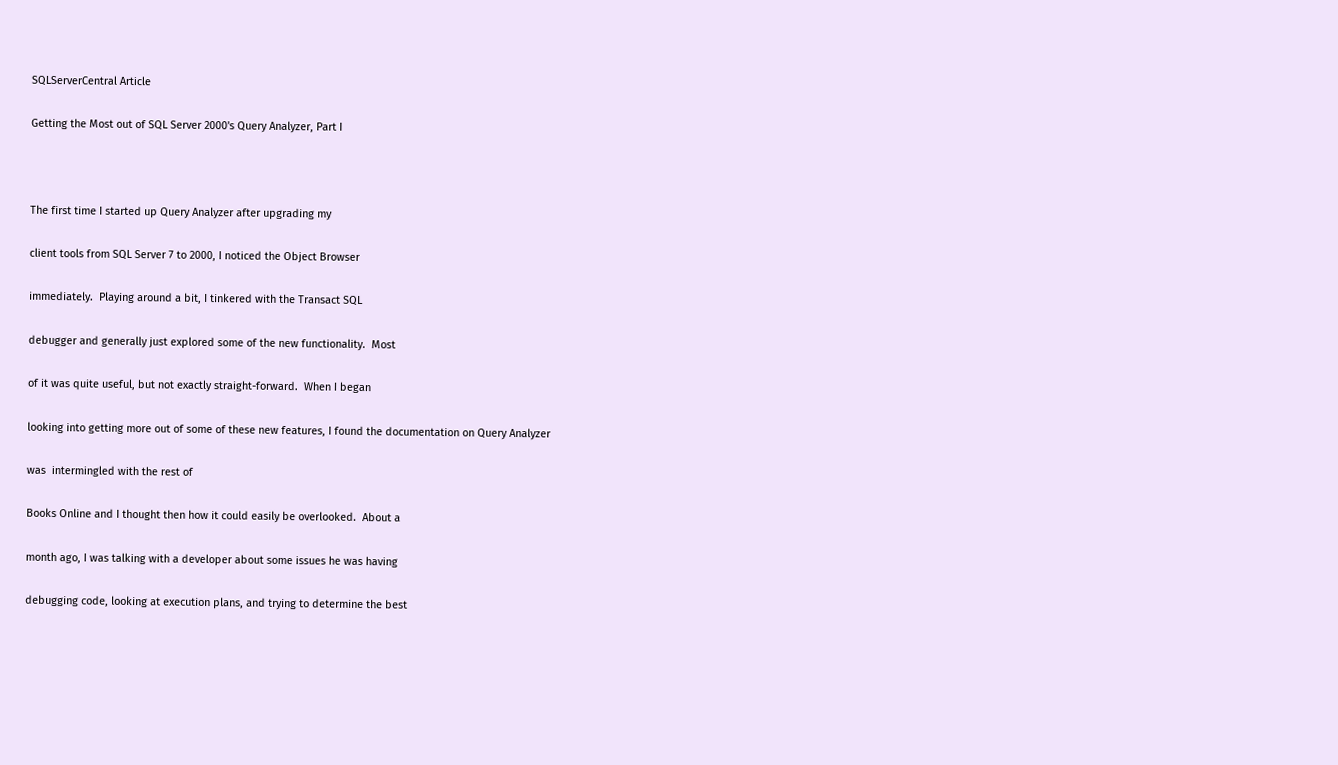SQLServerCentral Article

Getting the Most out of SQL Server 2000's Query Analyzer, Part I



The first time I started up Query Analyzer after upgrading my

client tools from SQL Server 7 to 2000, I noticed the Object Browser

immediately.  Playing around a bit, I tinkered with the Transact SQL

debugger and generally just explored some of the new functionality.  Most

of it was quite useful, but not exactly straight-forward.  When I began

looking into getting more out of some of these new features, I found the documentation on Query Analyzer

was  intermingled with the rest of

Books Online and I thought then how it could easily be overlooked.  About a

month ago, I was talking with a developer about some issues he was having

debugging code, looking at execution plans, and trying to determine the best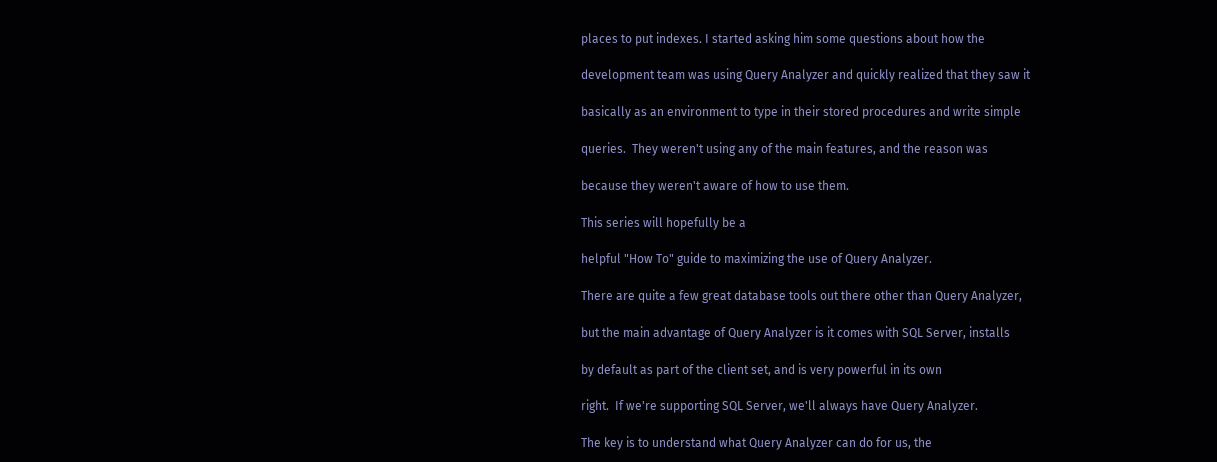places to put indexes. I started asking him some questions about how the

development team was using Query Analyzer and quickly realized that they saw it

basically as an environment to type in their stored procedures and write simple

queries.  They weren't using any of the main features, and the reason was

because they weren't aware of how to use them.

This series will hopefully be a

helpful "How To" guide to maximizing the use of Query Analyzer.

There are quite a few great database tools out there other than Query Analyzer,

but the main advantage of Query Analyzer is it comes with SQL Server, installs

by default as part of the client set, and is very powerful in its own

right.  If we're supporting SQL Server, we'll always have Query Analyzer.

The key is to understand what Query Analyzer can do for us, the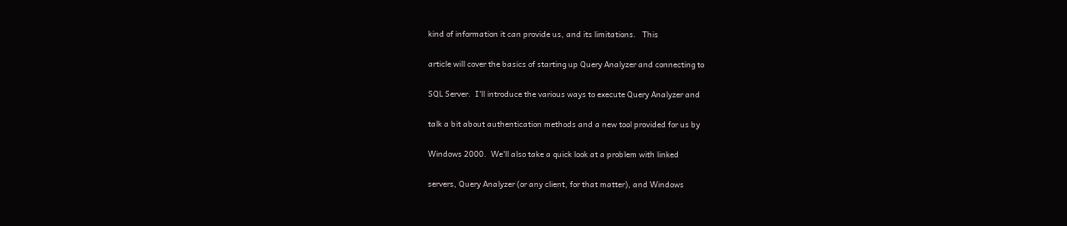kind of information it can provide us, and its limitations.   This

article will cover the basics of starting up Query Analyzer and connecting to

SQL Server.  I'll introduce the various ways to execute Query Analyzer and

talk a bit about authentication methods and a new tool provided for us by

Windows 2000.  We'll also take a quick look at a problem with linked

servers, Query Analyzer (or any client, for that matter), and Windows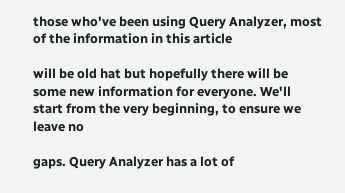those who've been using Query Analyzer, most of the information in this article

will be old hat but hopefully there will be some new information for everyone. We'll start from the very beginning, to ensure we leave no

gaps. Query Analyzer has a lot of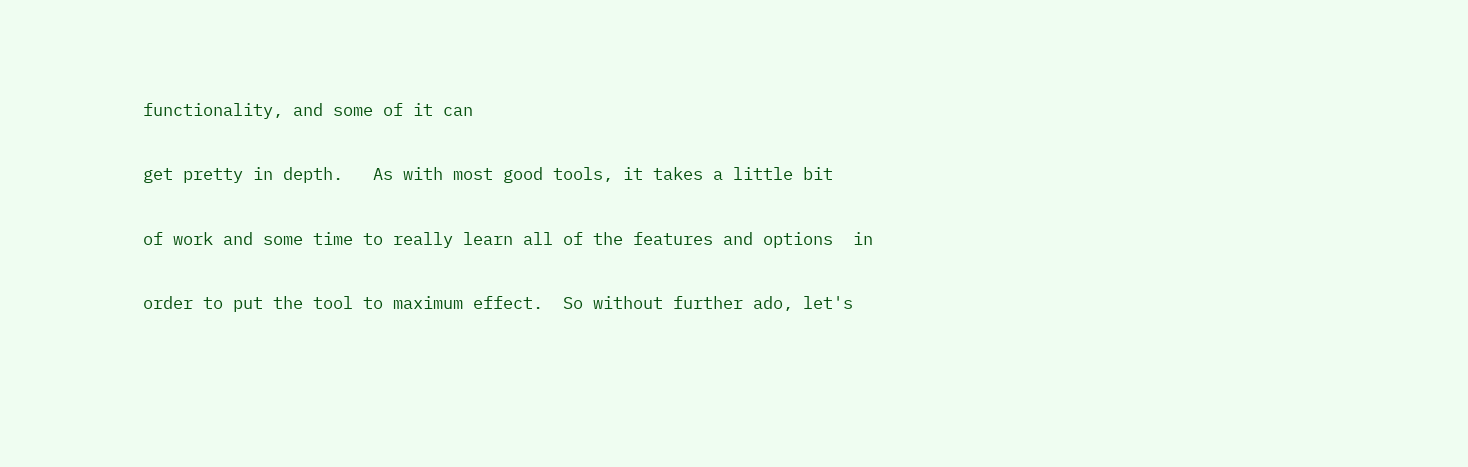functionality, and some of it can

get pretty in depth.   As with most good tools, it takes a little bit

of work and some time to really learn all of the features and options  in

order to put the tool to maximum effect.  So without further ado, let's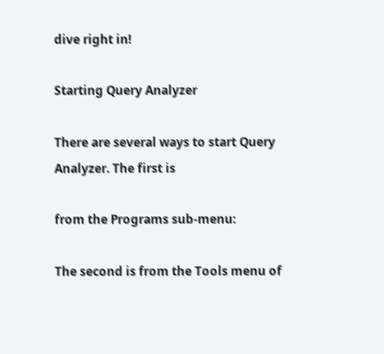dive right in!

Starting Query Analyzer

There are several ways to start Query Analyzer. The first is

from the Programs sub-menu:

The second is from the Tools menu of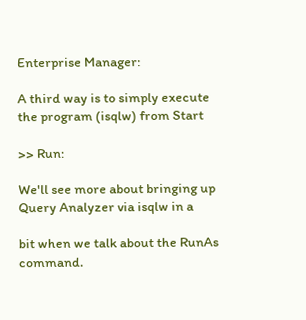Enterprise Manager:

A third way is to simply execute the program (isqlw) from Start

>> Run:

We'll see more about bringing up Query Analyzer via isqlw in a

bit when we talk about the RunAs command.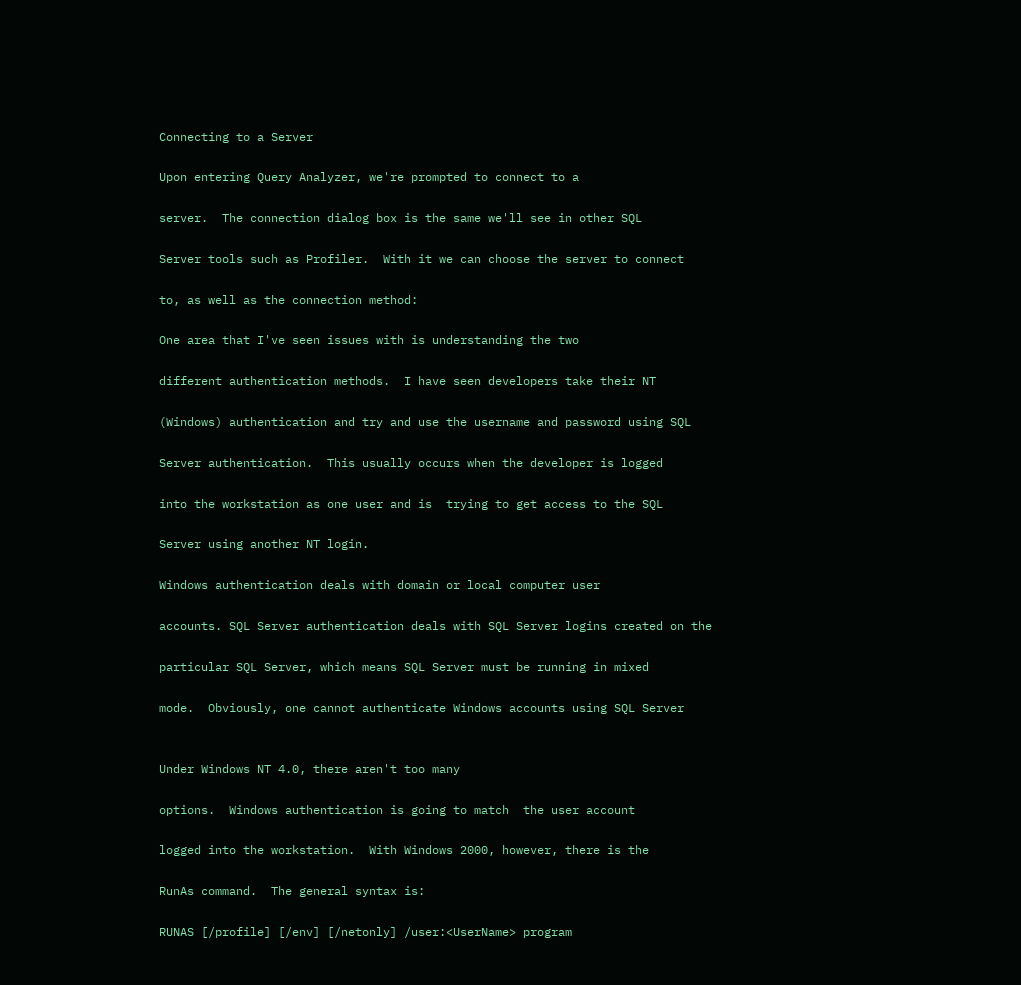Connecting to a Server

Upon entering Query Analyzer, we're prompted to connect to a

server.  The connection dialog box is the same we'll see in other SQL

Server tools such as Profiler.  With it we can choose the server to connect

to, as well as the connection method:

One area that I've seen issues with is understanding the two

different authentication methods.  I have seen developers take their NT

(Windows) authentication and try and use the username and password using SQL

Server authentication.  This usually occurs when the developer is logged

into the workstation as one user and is  trying to get access to the SQL

Server using another NT login.

Windows authentication deals with domain or local computer user

accounts. SQL Server authentication deals with SQL Server logins created on the

particular SQL Server, which means SQL Server must be running in mixed

mode.  Obviously, one cannot authenticate Windows accounts using SQL Server


Under Windows NT 4.0, there aren't too many

options.  Windows authentication is going to match  the user account

logged into the workstation.  With Windows 2000, however, there is the

RunAs command.  The general syntax is:

RUNAS [/profile] [/env] [/netonly] /user:<UserName> program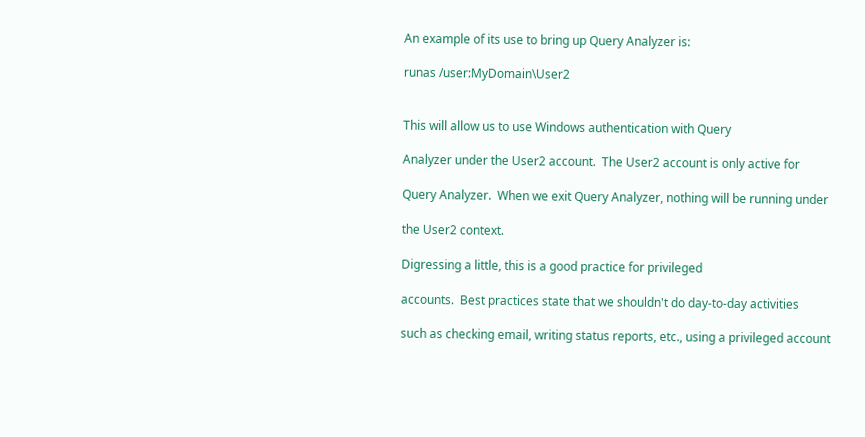An example of its use to bring up Query Analyzer is:

runas /user:MyDomain\User2


This will allow us to use Windows authentication with Query

Analyzer under the User2 account.  The User2 account is only active for

Query Analyzer.  When we exit Query Analyzer, nothing will be running under

the User2 context.

Digressing a little, this is a good practice for privileged

accounts.  Best practices state that we shouldn't do day-to-day activities

such as checking email, writing status reports, etc., using a privileged account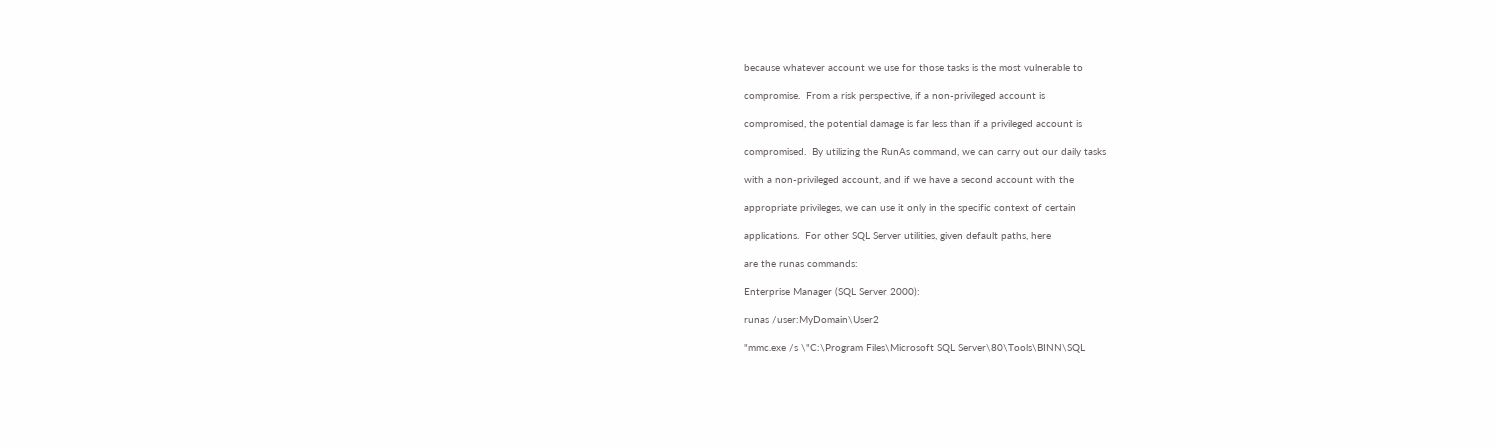because whatever account we use for those tasks is the most vulnerable to

compromise.  From a risk perspective, if a non-privileged account is

compromised, the potential damage is far less than if a privileged account is

compromised.  By utilizing the RunAs command, we can carry out our daily tasks

with a non-privileged account, and if we have a second account with the

appropriate privileges, we can use it only in the specific context of certain

applications.  For other SQL Server utilities, given default paths, here

are the runas commands:

Enterprise Manager (SQL Server 2000):

runas /user:MyDomain\User2

"mmc.exe /s \"C:\Program Files\Microsoft SQL Server\80\Tools\BINN\SQL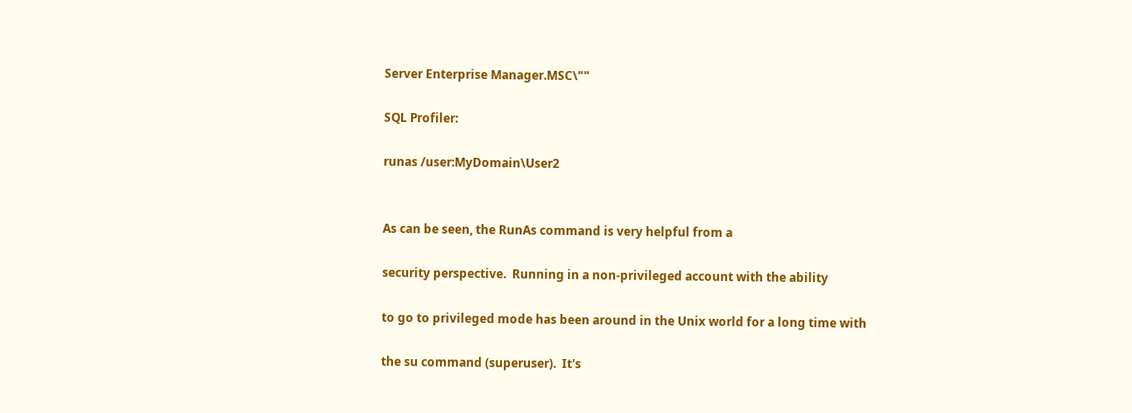Server Enterprise Manager.MSC\""

SQL Profiler:

runas /user:MyDomain\User2


As can be seen, the RunAs command is very helpful from a

security perspective.  Running in a non-privileged account with the ability

to go to privileged mode has been around in the Unix world for a long time with

the su command (superuser).  It's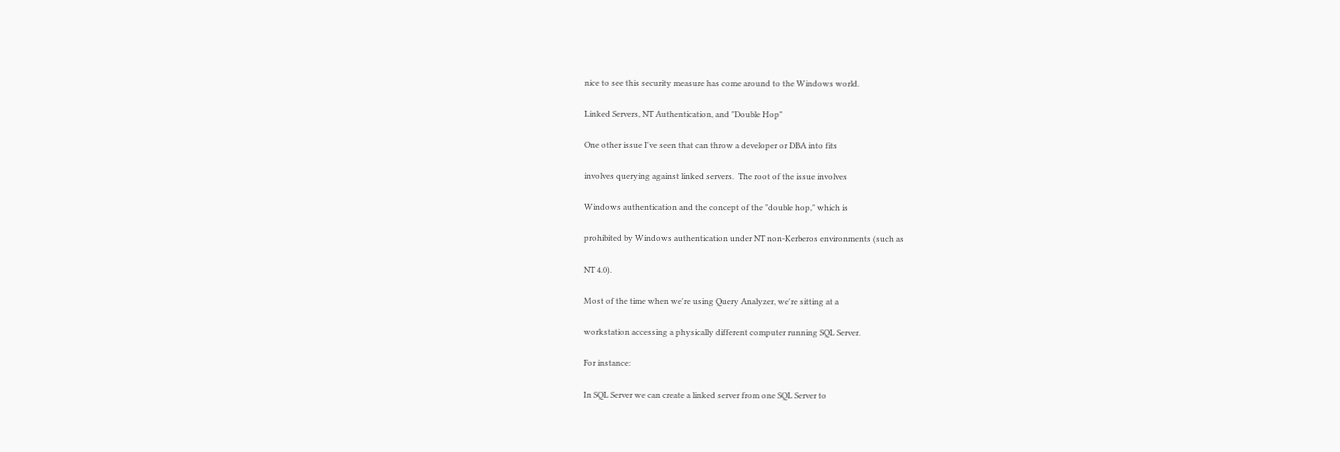nice to see this security measure has come around to the Windows world.

Linked Servers, NT Authentication, and "Double Hop"

One other issue I've seen that can throw a developer or DBA into fits

involves querying against linked servers.  The root of the issue involves

Windows authentication and the concept of the "double hop," which is

prohibited by Windows authentication under NT non-Kerberos environments (such as

NT 4.0).

Most of the time when we're using Query Analyzer, we're sitting at a

workstation accessing a physically different computer running SQL Server.

For instance:

In SQL Server we can create a linked server from one SQL Server to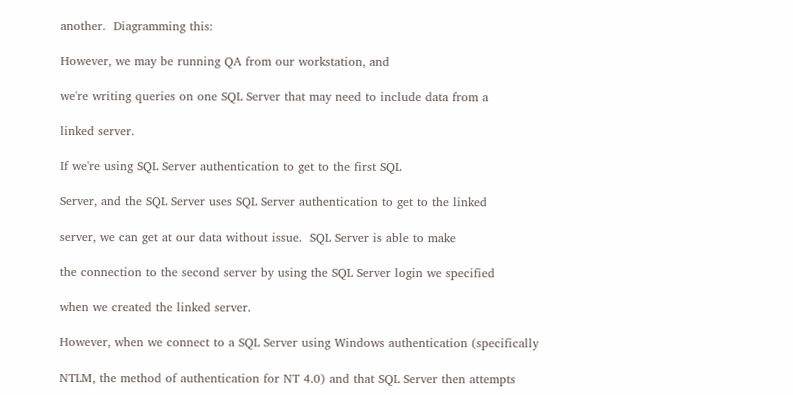another.  Diagramming this:

However, we may be running QA from our workstation, and

we're writing queries on one SQL Server that may need to include data from a

linked server.

If we're using SQL Server authentication to get to the first SQL

Server, and the SQL Server uses SQL Server authentication to get to the linked

server, we can get at our data without issue.  SQL Server is able to make

the connection to the second server by using the SQL Server login we specified

when we created the linked server.

However, when we connect to a SQL Server using Windows authentication (specifically

NTLM, the method of authentication for NT 4.0) and that SQL Server then attempts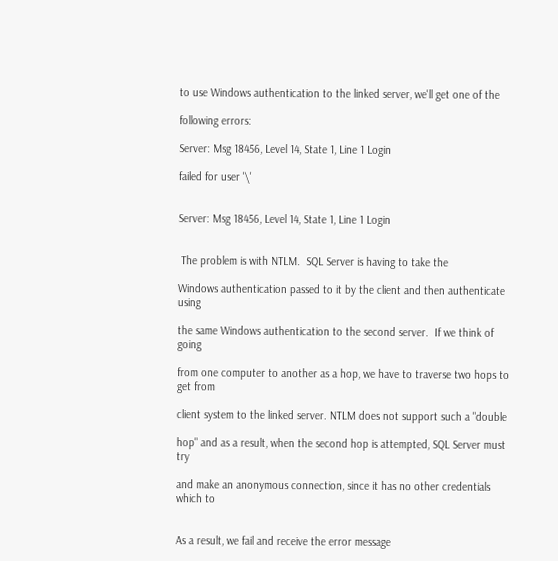to use Windows authentication to the linked server, we'll get one of the

following errors:

Server: Msg 18456, Level 14, State 1, Line 1 Login

failed for user '\'


Server: Msg 18456, Level 14, State 1, Line 1 Login


 The problem is with NTLM.  SQL Server is having to take the

Windows authentication passed to it by the client and then authenticate using

the same Windows authentication to the second server.  If we think of going

from one computer to another as a hop, we have to traverse two hops to get from

client system to the linked server. NTLM does not support such a "double

hop" and as a result, when the second hop is attempted, SQL Server must try

and make an anonymous connection, since it has no other credentials which to


As a result, we fail and receive the error message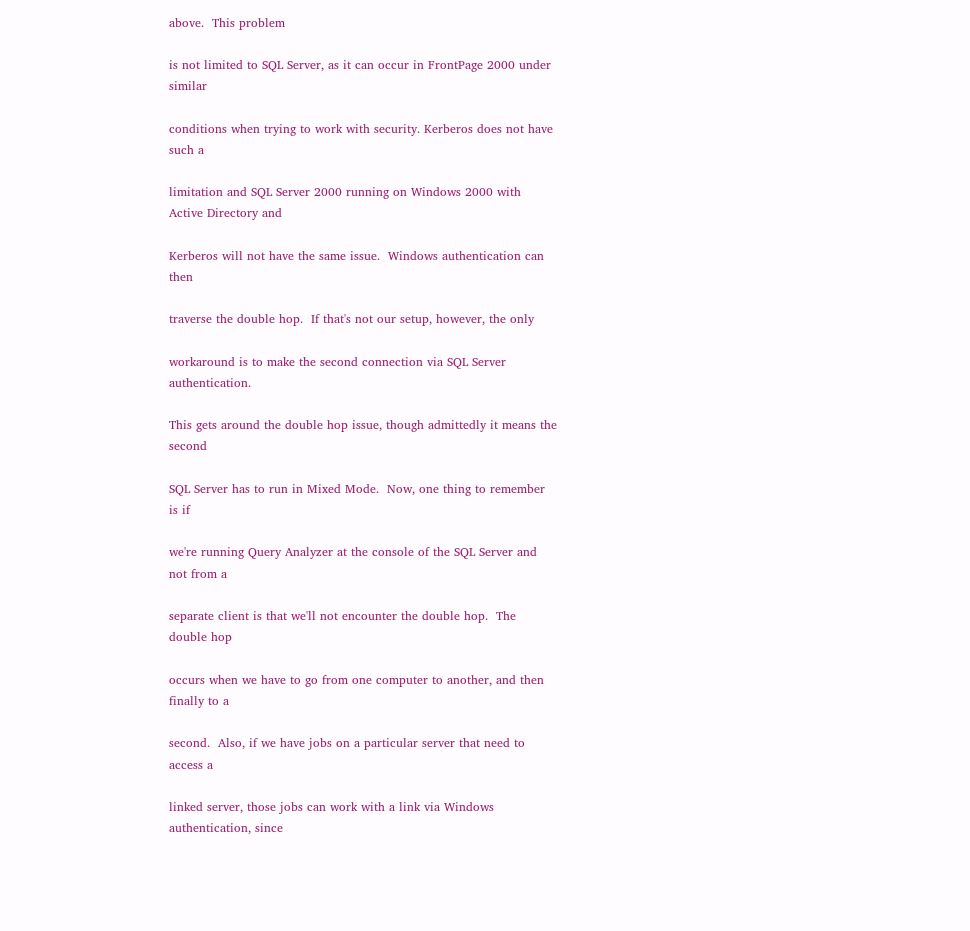above.  This problem

is not limited to SQL Server, as it can occur in FrontPage 2000 under similar

conditions when trying to work with security. Kerberos does not have such a

limitation and SQL Server 2000 running on Windows 2000 with Active Directory and

Kerberos will not have the same issue.  Windows authentication can then

traverse the double hop.  If that's not our setup, however, the only

workaround is to make the second connection via SQL Server authentication.

This gets around the double hop issue, though admittedly it means the second

SQL Server has to run in Mixed Mode.  Now, one thing to remember is if

we're running Query Analyzer at the console of the SQL Server and not from a

separate client is that we'll not encounter the double hop.  The double hop

occurs when we have to go from one computer to another, and then finally to a

second.  Also, if we have jobs on a particular server that need to access a

linked server, those jobs can work with a link via Windows authentication, since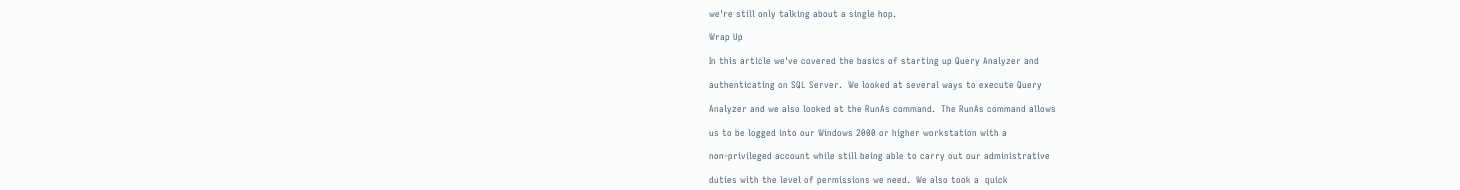we're still only talking about a single hop.

Wrap Up

In this article we've covered the basics of starting up Query Analyzer and

authenticating on SQL Server.  We looked at several ways to execute Query

Analyzer and we also looked at the RunAs command.  The RunAs command allows

us to be logged into our Windows 2000 or higher workstation with a

non-privileged account while still being able to carry out our administrative

duties with the level of permissions we need.  We also took a  quick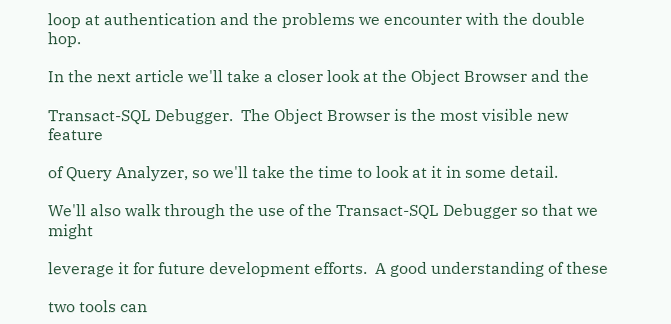loop at authentication and the problems we encounter with the double hop.

In the next article we'll take a closer look at the Object Browser and the

Transact-SQL Debugger.  The Object Browser is the most visible new feature

of Query Analyzer, so we'll take the time to look at it in some detail.

We'll also walk through the use of the Transact-SQL Debugger so that we might

leverage it for future development efforts.  A good understanding of these

two tools can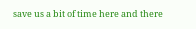save us a bit of time here and there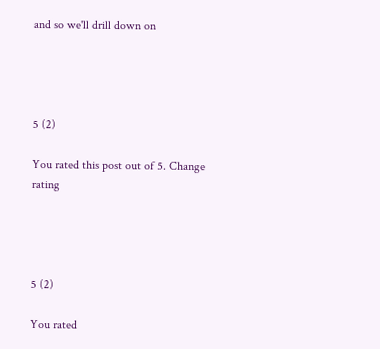and so we'll drill down on




5 (2)

You rated this post out of 5. Change rating




5 (2)

You rated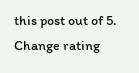this post out of 5. Change rating